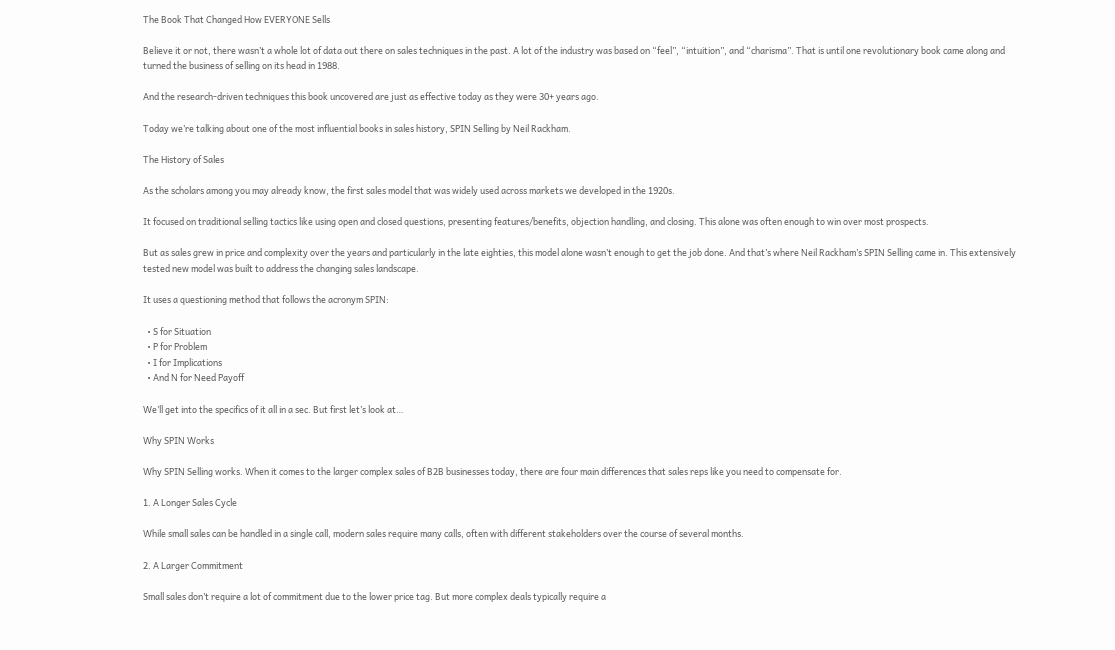The Book That Changed How EVERYONE Sells

Believe it or not, there wasn’t a whole lot of data out there on sales techniques in the past. A lot of the industry was based on “feel”, “intuition”, and “charisma”. That is until one revolutionary book came along and turned the business of selling on its head in 1988.

And the research-driven techniques this book uncovered are just as effective today as they were 30+ years ago.

Today we’re talking about one of the most influential books in sales history, SPIN Selling by Neil Rackham.

The History of Sales

As the scholars among you may already know, the first sales model that was widely used across markets we developed in the 1920s.

It focused on traditional selling tactics like using open and closed questions, presenting features/benefits, objection handling, and closing. This alone was often enough to win over most prospects.

But as sales grew in price and complexity over the years and particularly in the late eighties, this model alone wasn’t enough to get the job done. And that’s where Neil Rackham’s SPIN Selling came in. This extensively tested new model was built to address the changing sales landscape.

It uses a questioning method that follows the acronym SPIN:

  • S for Situation
  • P for Problem
  • I for Implications
  • And N for Need Payoff

We’ll get into the specifics of it all in a sec. But first let’s look at…

Why SPIN Works

Why SPIN Selling works. When it comes to the larger complex sales of B2B businesses today, there are four main differences that sales reps like you need to compensate for.

1. A Longer Sales Cycle

While small sales can be handled in a single call, modern sales require many calls, often with different stakeholders over the course of several months.

2. A Larger Commitment

Small sales don’t require a lot of commitment due to the lower price tag. But more complex deals typically require a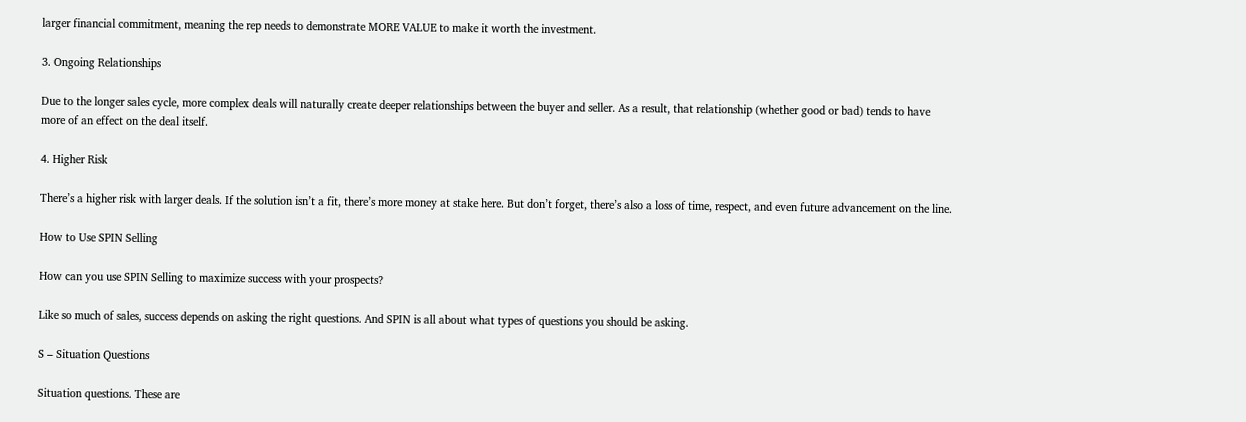larger financial commitment, meaning the rep needs to demonstrate MORE VALUE to make it worth the investment.

3. Ongoing Relationships

Due to the longer sales cycle, more complex deals will naturally create deeper relationships between the buyer and seller. As a result, that relationship (whether good or bad) tends to have more of an effect on the deal itself.

4. Higher Risk

There’s a higher risk with larger deals. If the solution isn’t a fit, there’s more money at stake here. But don’t forget, there’s also a loss of time, respect, and even future advancement on the line.

How to Use SPIN Selling

How can you use SPIN Selling to maximize success with your prospects?

Like so much of sales, success depends on asking the right questions. And SPIN is all about what types of questions you should be asking.

S – Situation Questions

Situation questions. These are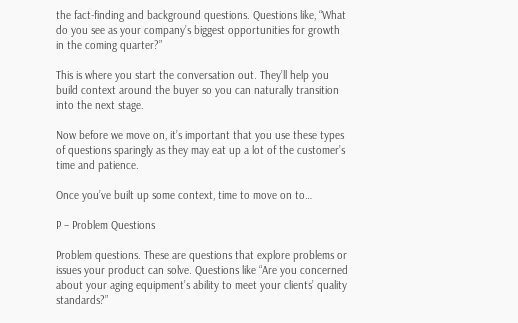the fact-finding and background questions. Questions like, “What do you see as your company’s biggest opportunities for growth in the coming quarter?”

This is where you start the conversation out. They’ll help you build context around the buyer so you can naturally transition into the next stage.

Now before we move on, it’s important that you use these types of questions sparingly as they may eat up a lot of the customer’s time and patience.

Once you’ve built up some context, time to move on to…

P – Problem Questions

Problem questions. These are questions that explore problems or issues your product can solve. Questions like “Are you concerned about your aging equipment’s ability to meet your clients’ quality standards?”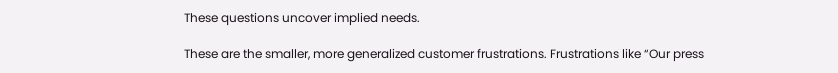These questions uncover implied needs.

These are the smaller, more generalized customer frustrations. Frustrations like “Our press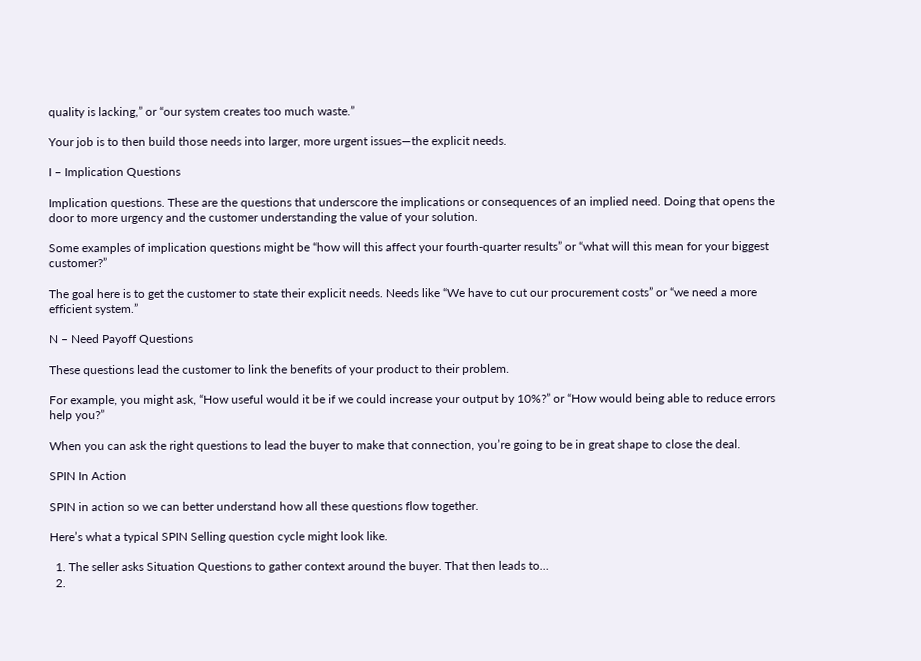quality is lacking,” or “our system creates too much waste.”

Your job is to then build those needs into larger, more urgent issues—the explicit needs.

I – Implication Questions

Implication questions. These are the questions that underscore the implications or consequences of an implied need. Doing that opens the door to more urgency and the customer understanding the value of your solution.

Some examples of implication questions might be “how will this affect your fourth-quarter results” or “what will this mean for your biggest customer?”

The goal here is to get the customer to state their explicit needs. Needs like “We have to cut our procurement costs” or “we need a more efficient system.”

N – Need Payoff Questions

These questions lead the customer to link the benefits of your product to their problem.

For example, you might ask, “How useful would it be if we could increase your output by 10%?” or “How would being able to reduce errors help you?”

When you can ask the right questions to lead the buyer to make that connection, you’re going to be in great shape to close the deal.

SPIN In Action

SPIN in action so we can better understand how all these questions flow together.

Here’s what a typical SPIN Selling question cycle might look like.

  1. The seller asks Situation Questions to gather context around the buyer. That then leads to…
  2.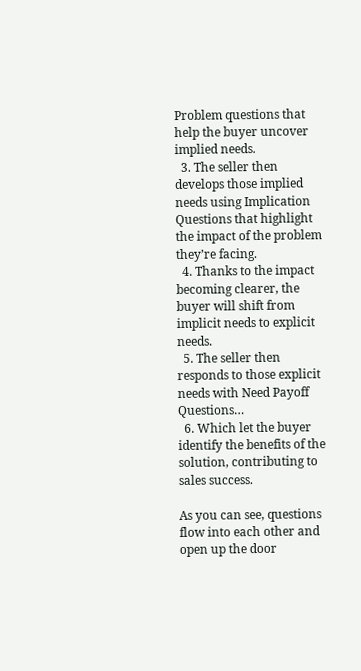Problem questions that help the buyer uncover implied needs.
  3. The seller then develops those implied needs using Implication Questions that highlight the impact of the problem they’re facing.
  4. Thanks to the impact becoming clearer, the buyer will shift from implicit needs to explicit needs.
  5. The seller then responds to those explicit needs with Need Payoff Questions…
  6. Which let the buyer identify the benefits of the solution, contributing to sales success.

As you can see, questions flow into each other and open up the door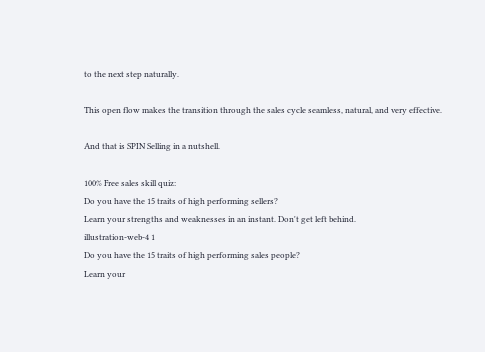to the next step naturally.

This open flow makes the transition through the sales cycle seamless, natural, and very effective.

And that is SPIN Selling in a nutshell.

100% Free sales skill quiz:
Do you have the 15 traits of high performing sellers?
Learn your strengths and weaknesses in an instant. Don't get left behind.
illustration-web-4 1
Do you have the 15 traits of high performing sales people?
Learn your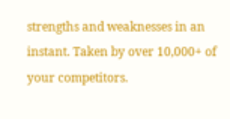strengths and weaknesses in an instant. Taken by over 10,000+ of your competitors.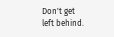Don't get left behind.